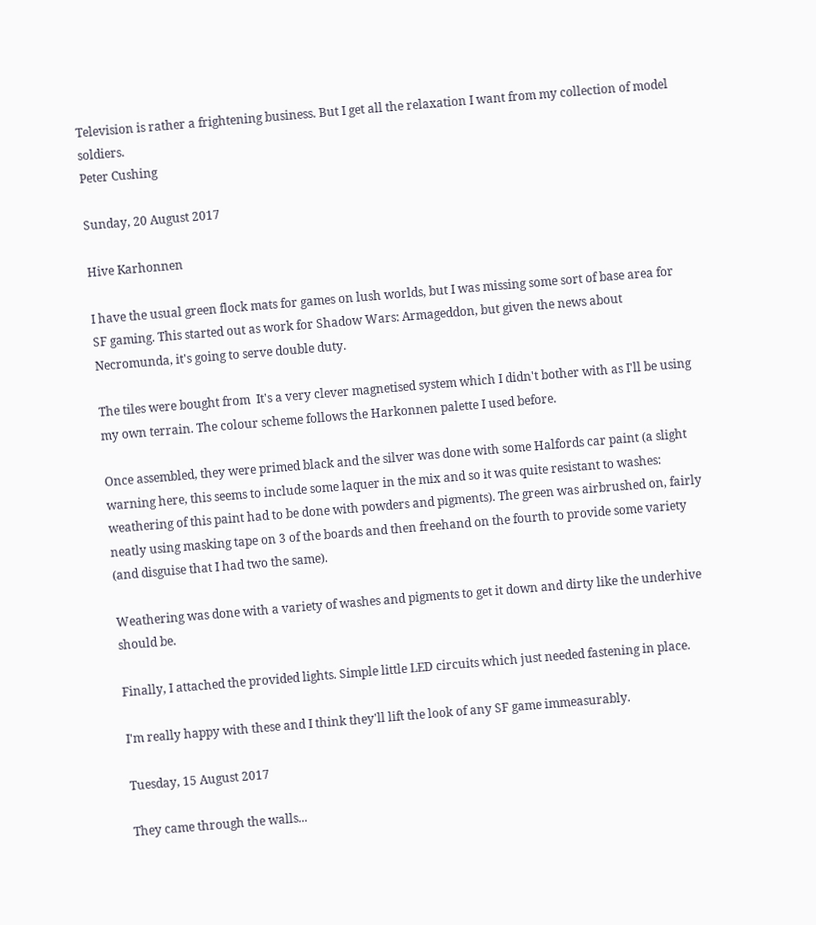Television is rather a frightening business. But I get all the relaxation I want from my collection of model soldiers.
Peter Cushing

Sunday, 20 August 2017

Hive Karhonnen

I have the usual green flock mats for games on lush worlds, but I was missing some sort of base area for SF gaming. This started out as work for Shadow Wars: Armageddon, but given the news about Necromunda, it's going to serve double duty.

The tiles were bought from  It's a very clever magnetised system which I didn't bother with as I'll be using my own terrain. The colour scheme follows the Harkonnen palette I used before.

Once assembled, they were primed black and the silver was done with some Halfords car paint (a slight warning here, this seems to include some laquer in the mix and so it was quite resistant to washes: weathering of this paint had to be done with powders and pigments). The green was airbrushed on, fairly neatly using masking tape on 3 of the boards and then freehand on the fourth to provide some variety (and disguise that I had two the same).

Weathering was done with a variety of washes and pigments to get it down and dirty like the underhive should be.

Finally, I attached the provided lights. Simple little LED circuits which just needed fastening in place.

I'm really happy with these and I think they'll lift the look of any SF game immeasurably.

Tuesday, 15 August 2017

They came through the walls...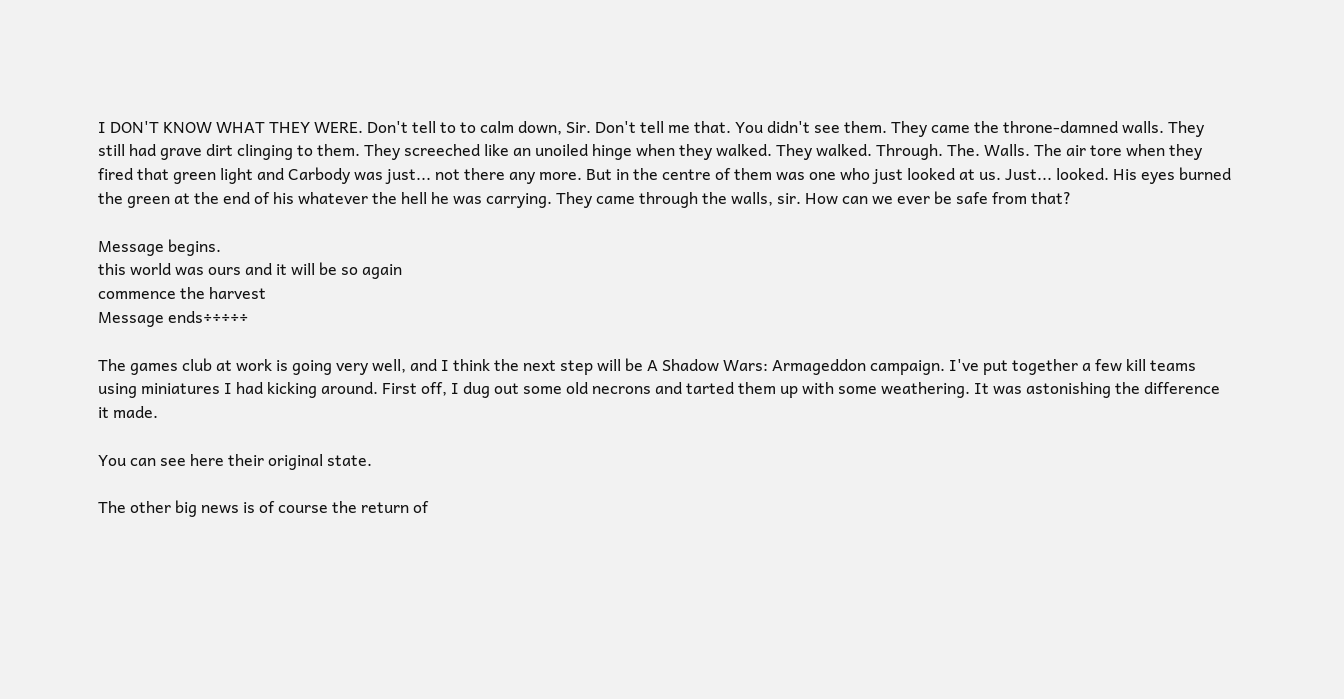I DON'T KNOW WHAT THEY WERE. Don't tell to to calm down, Sir. Don't tell me that. You didn't see them. They came the throne-damned walls. They still had grave dirt clinging to them. They screeched like an unoiled hinge when they walked. They walked. Through. The. Walls. The air tore when they fired that green light and Carbody was just... not there any more. But in the centre of them was one who just looked at us. Just... looked. His eyes burned the green at the end of his whatever the hell he was carrying. They came through the walls, sir. How can we ever be safe from that?

Message begins.
this world was ours and it will be so again
commence the harvest
Message ends÷÷÷÷÷

The games club at work is going very well, and I think the next step will be A Shadow Wars: Armageddon campaign. I've put together a few kill teams using miniatures I had kicking around. First off, I dug out some old necrons and tarted them up with some weathering. It was astonishing the difference it made.

You can see here their original state.

The other big news is of course the return of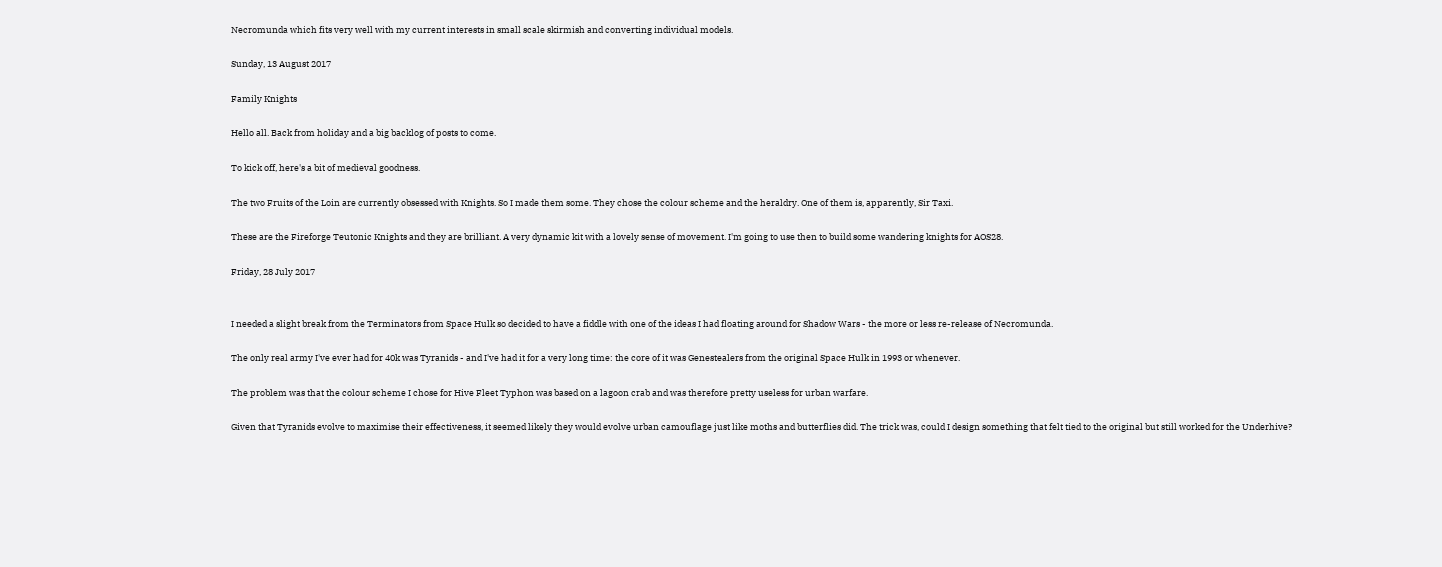Necromunda which fits very well with my current interests in small scale skirmish and converting individual models.

Sunday, 13 August 2017

Family Knights

Hello all. Back from holiday and a big backlog of posts to come.

To kick off, here's a bit of medieval goodness.

The two Fruits of the Loin are currently obsessed with Knights. So I made them some. They chose the colour scheme and the heraldry. One of them is, apparently, Sir Taxi.

These are the Fireforge Teutonic Knights and they are brilliant. A very dynamic kit with a lovely sense of movement. I'm going to use then to build some wandering knights for AOS28.

Friday, 28 July 2017


I needed a slight break from the Terminators from Space Hulk so decided to have a fiddle with one of the ideas I had floating around for Shadow Wars - the more or less re-release of Necromunda.

The only real army I've ever had for 40k was Tyranids - and I've had it for a very long time: the core of it was Genestealers from the original Space Hulk in 1993 or whenever.

The problem was that the colour scheme I chose for Hive Fleet Typhon was based on a lagoon crab and was therefore pretty useless for urban warfare.

Given that Tyranids evolve to maximise their effectiveness, it seemed likely they would evolve urban camouflage just like moths and butterflies did. The trick was, could I design something that felt tied to the original but still worked for the Underhive?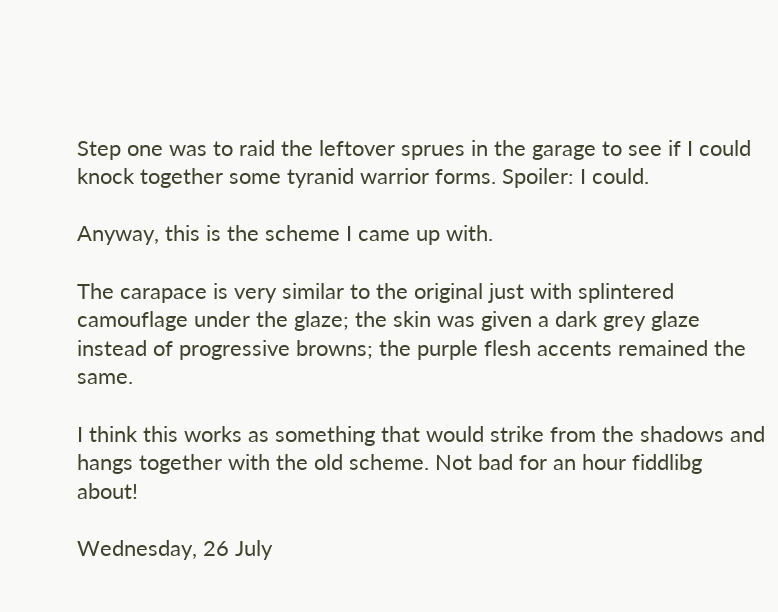Step one was to raid the leftover sprues in the garage to see if I could knock together some tyranid warrior forms. Spoiler: I could.

Anyway, this is the scheme I came up with.

The carapace is very similar to the original just with splintered camouflage under the glaze; the skin was given a dark grey glaze instead of progressive browns; the purple flesh accents remained the same.

I think this works as something that would strike from the shadows and hangs together with the old scheme. Not bad for an hour fiddlibg about!

Wednesday, 26 July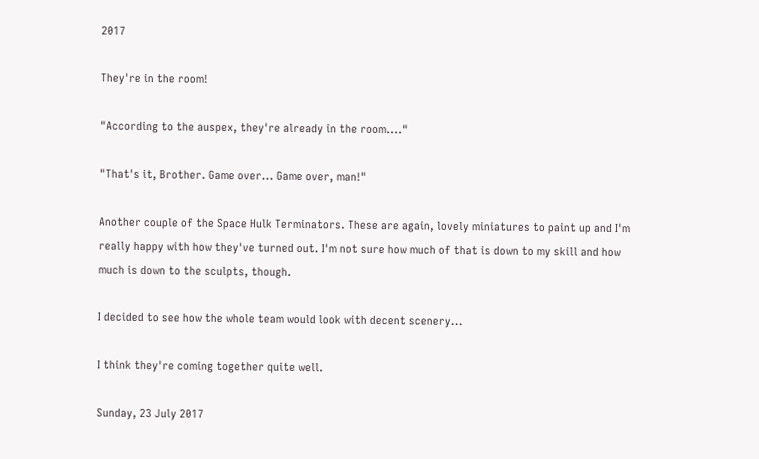2017

They're in the room!

"According to the auspex, they're already in the room...."

"That's it, Brother. Game over... Game over, man!"

Another couple of the Space Hulk Terminators. These are again, lovely miniatures to paint up and I'm really happy with how they've turned out. I'm not sure how much of that is down to my skill and how much is down to the sculpts, though.

I decided to see how the whole team would look with decent scenery...

I think they're coming together quite well.

Sunday, 23 July 2017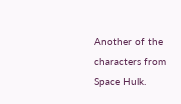Another of the characters from Space Hulk.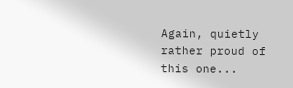Again, quietly rather proud of this one...